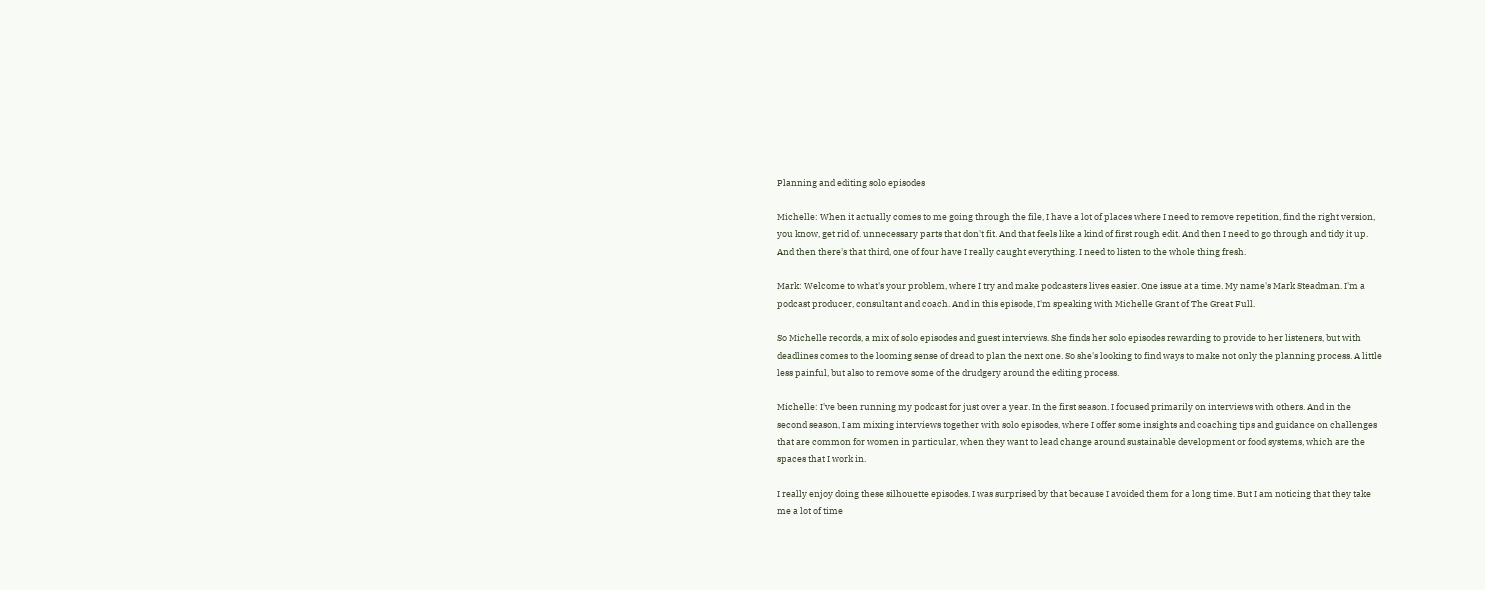Planning and editing solo episodes

Michelle: When it actually comes to me going through the file, I have a lot of places where I need to remove repetition, find the right version, you know, get rid of. unnecessary parts that don't fit. And that feels like a kind of first rough edit. And then I need to go through and tidy it up. And then there's that third, one of four have I really caught everything. I need to listen to the whole thing fresh.

Mark: Welcome to what's your problem, where I try and make podcasters lives easier. One issue at a time. My name's Mark Steadman. I'm a podcast producer, consultant and coach. And in this episode, I'm speaking with Michelle Grant of The Great Full.

So Michelle records, a mix of solo episodes and guest interviews. She finds her solo episodes rewarding to provide to her listeners, but with deadlines comes to the looming sense of dread to plan the next one. So she's looking to find ways to make not only the planning process. A little less painful, but also to remove some of the drudgery around the editing process.

Michelle: I've been running my podcast for just over a year. In the first season. I focused primarily on interviews with others. And in the second season, I am mixing interviews together with solo episodes, where I offer some insights and coaching tips and guidance on challenges that are common for women in particular, when they want to lead change around sustainable development or food systems, which are the spaces that I work in.

I really enjoy doing these silhouette episodes. I was surprised by that because I avoided them for a long time. But I am noticing that they take me a lot of time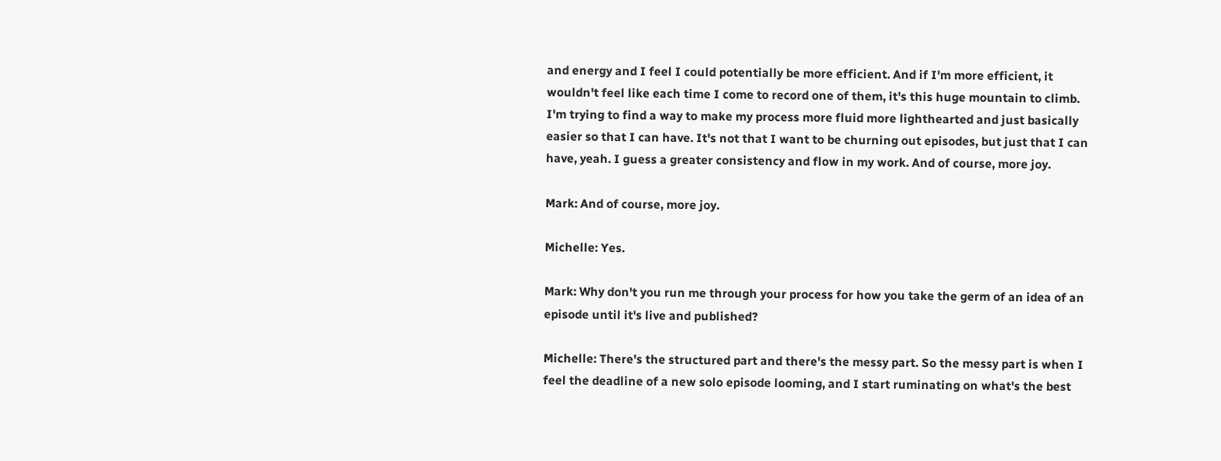and energy and I feel I could potentially be more efficient. And if I'm more efficient, it wouldn't feel like each time I come to record one of them, it's this huge mountain to climb. I'm trying to find a way to make my process more fluid more lighthearted and just basically easier so that I can have. It's not that I want to be churning out episodes, but just that I can have, yeah. I guess a greater consistency and flow in my work. And of course, more joy.

Mark: And of course, more joy.

Michelle: Yes.

Mark: Why don't you run me through your process for how you take the germ of an idea of an episode until it's live and published?

Michelle: There's the structured part and there's the messy part. So the messy part is when I feel the deadline of a new solo episode looming, and I start ruminating on what's the best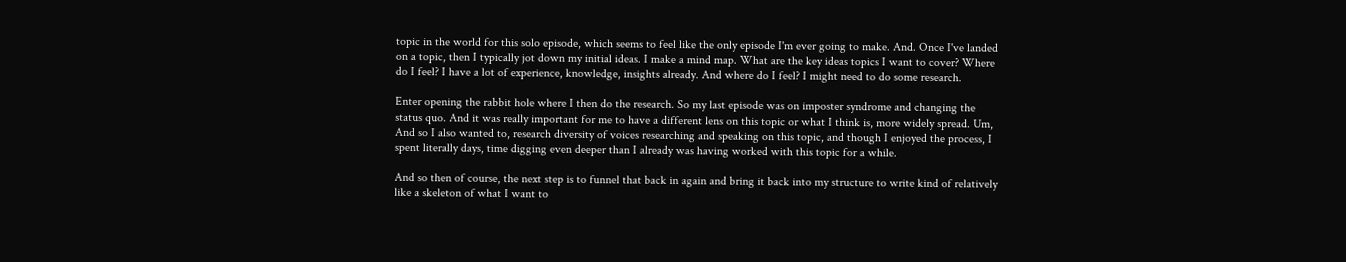topic in the world for this solo episode, which seems to feel like the only episode I'm ever going to make. And. Once I've landed on a topic, then I typically jot down my initial ideas. I make a mind map. What are the key ideas topics I want to cover? Where do I feel? I have a lot of experience, knowledge, insights already. And where do I feel? I might need to do some research.

Enter opening the rabbit hole where I then do the research. So my last episode was on imposter syndrome and changing the status quo. And it was really important for me to have a different lens on this topic or what I think is, more widely spread. Um, And so I also wanted to, research diversity of voices researching and speaking on this topic, and though I enjoyed the process, I spent literally days, time digging even deeper than I already was having worked with this topic for a while.

And so then of course, the next step is to funnel that back in again and bring it back into my structure to write kind of relatively like a skeleton of what I want to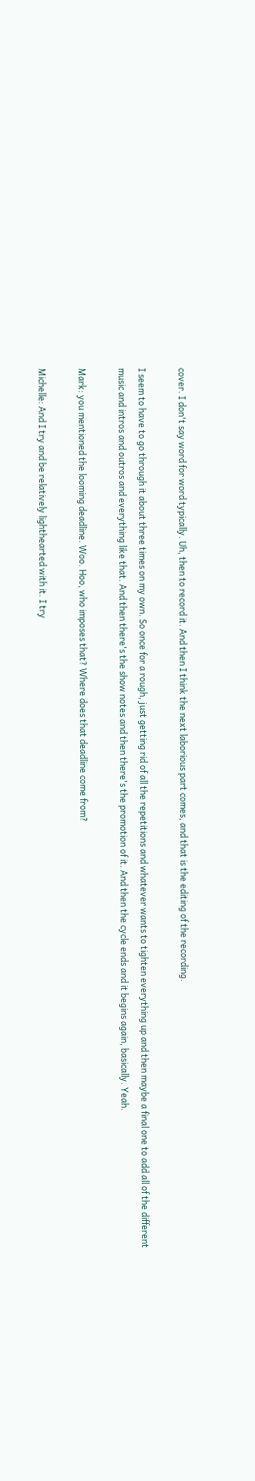cover. I don't say word for word typically. Uh, then to record it. And then I think the next laborious part comes, and that is the editing of the recording.

I seem to have to go through it about three times on my own. So once for a rough, just getting rid of all the repetitions and whatever wants to tighten everything up and then maybe a final one to add all of the different music and intros and outros and everything like that. And then there's the show notes and then there's the promotion of it. And then the cycle ends and it begins again, basically. Yeah.

Mark: you mentioned the looming deadline. Woo. Hoo, who imposes that? Where does that deadline come from?

Michelle: And I try and be relatively lighthearted with it. I try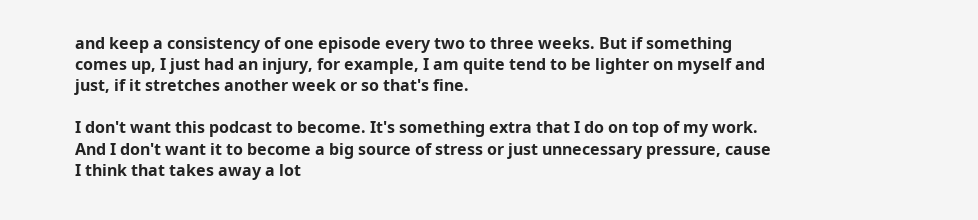and keep a consistency of one episode every two to three weeks. But if something comes up, I just had an injury, for example, I am quite tend to be lighter on myself and just, if it stretches another week or so that's fine.

I don't want this podcast to become. It's something extra that I do on top of my work. And I don't want it to become a big source of stress or just unnecessary pressure, cause I think that takes away a lot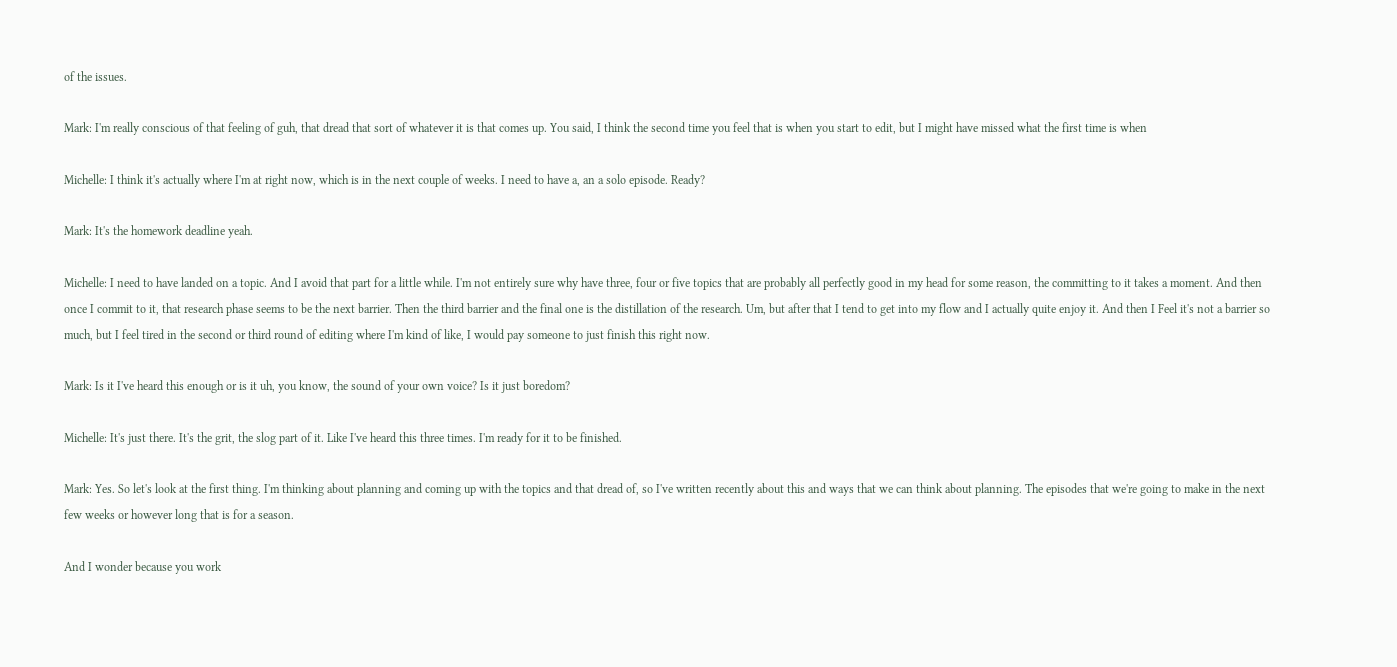of the issues.

Mark: I'm really conscious of that feeling of guh, that dread that sort of whatever it is that comes up. You said, I think the second time you feel that is when you start to edit, but I might have missed what the first time is when

Michelle: I think it's actually where I'm at right now, which is in the next couple of weeks. I need to have a, an a solo episode. Ready?

Mark: It's the homework deadline yeah.

Michelle: I need to have landed on a topic. And I avoid that part for a little while. I'm not entirely sure why have three, four or five topics that are probably all perfectly good in my head for some reason, the committing to it takes a moment. And then once I commit to it, that research phase seems to be the next barrier. Then the third barrier and the final one is the distillation of the research. Um, but after that I tend to get into my flow and I actually quite enjoy it. And then I Feel it's not a barrier so much, but I feel tired in the second or third round of editing where I'm kind of like, I would pay someone to just finish this right now.

Mark: Is it I've heard this enough or is it uh, you know, the sound of your own voice? Is it just boredom?

Michelle: It's just there. It's the grit, the slog part of it. Like I've heard this three times. I'm ready for it to be finished.

Mark: Yes. So let's look at the first thing. I'm thinking about planning and coming up with the topics and that dread of, so I've written recently about this and ways that we can think about planning. The episodes that we're going to make in the next few weeks or however long that is for a season.

And I wonder because you work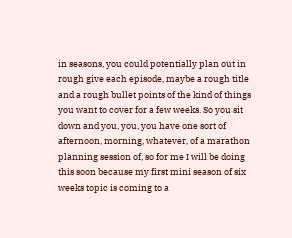in seasons, you could potentially plan out in rough give each episode, maybe a rough title and a rough bullet points of the kind of things you want to cover for a few weeks. So you sit down and you, you, you have one sort of afternoon, morning, whatever, of a marathon planning session of, so for me I will be doing this soon because my first mini season of six weeks topic is coming to a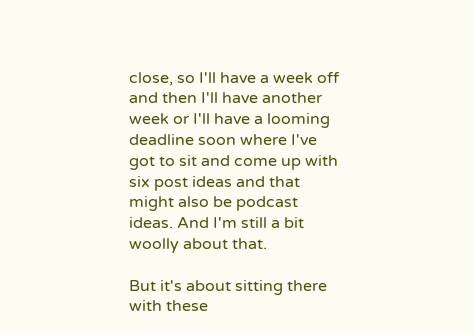close, so I'll have a week off and then I'll have another week or I'll have a looming deadline soon where I've got to sit and come up with six post ideas and that might also be podcast ideas. And I'm still a bit woolly about that.

But it's about sitting there with these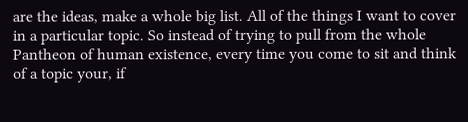are the ideas, make a whole big list. All of the things I want to cover in a particular topic. So instead of trying to pull from the whole Pantheon of human existence, every time you come to sit and think of a topic your, if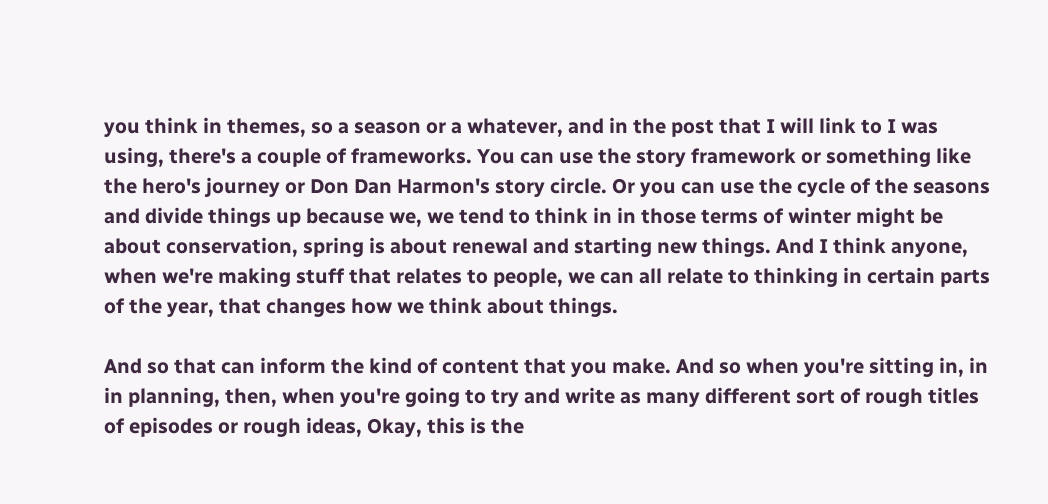you think in themes, so a season or a whatever, and in the post that I will link to I was using, there's a couple of frameworks. You can use the story framework or something like the hero's journey or Don Dan Harmon's story circle. Or you can use the cycle of the seasons and divide things up because we, we tend to think in in those terms of winter might be about conservation, spring is about renewal and starting new things. And I think anyone, when we're making stuff that relates to people, we can all relate to thinking in certain parts of the year, that changes how we think about things.

And so that can inform the kind of content that you make. And so when you're sitting in, in in planning, then, when you're going to try and write as many different sort of rough titles of episodes or rough ideas, Okay, this is the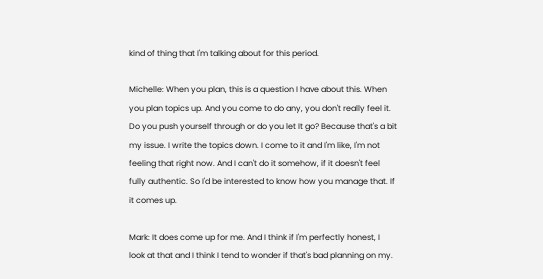kind of thing that I'm talking about for this period.

Michelle: When you plan, this is a question I have about this. When you plan topics up. And you come to do any, you don't really feel it. Do you push yourself through or do you let It go? Because that's a bit my issue. I write the topics down. I come to it and I'm like, I'm not feeling that right now. And I can't do it somehow, if it doesn't feel fully authentic. So I'd be interested to know how you manage that. If it comes up.

Mark: It does come up for me. And I think if I'm perfectly honest, I look at that and I think I tend to wonder if that's bad planning on my.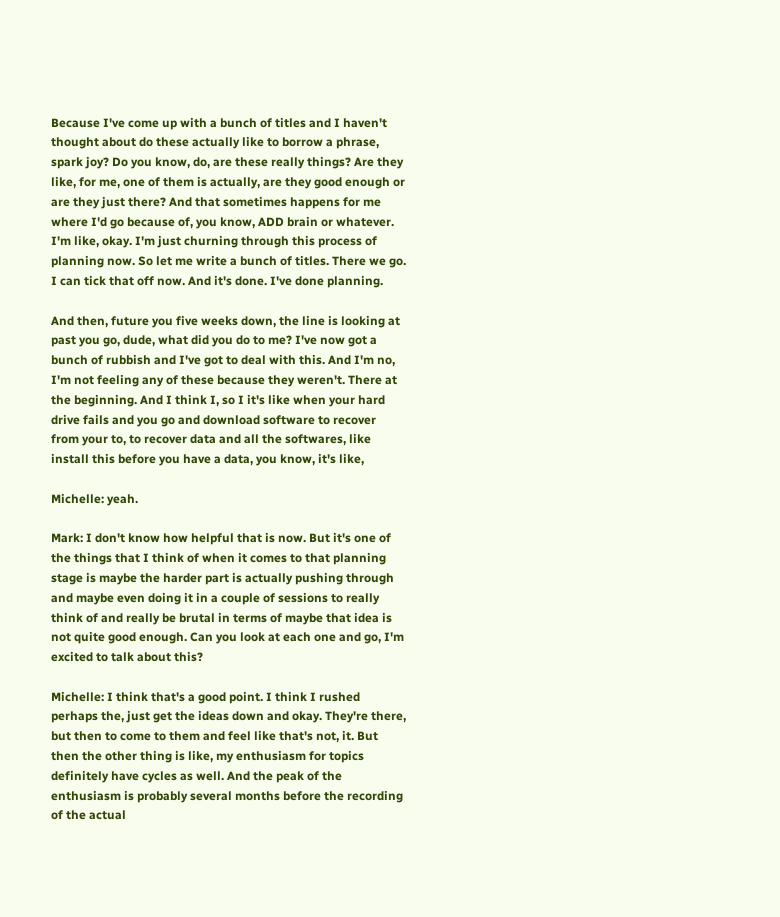Because I've come up with a bunch of titles and I haven't thought about do these actually like to borrow a phrase, spark joy? Do you know, do, are these really things? Are they like, for me, one of them is actually, are they good enough or are they just there? And that sometimes happens for me where I'd go because of, you know, ADD brain or whatever. I'm like, okay. I'm just churning through this process of planning now. So let me write a bunch of titles. There we go. I can tick that off now. And it's done. I've done planning.

And then, future you five weeks down, the line is looking at past you go, dude, what did you do to me? I've now got a bunch of rubbish and I've got to deal with this. And I'm no, I'm not feeling any of these because they weren't. There at the beginning. And I think I, so I it's like when your hard drive fails and you go and download software to recover from your to, to recover data and all the softwares, like install this before you have a data, you know, it's like,

Michelle: yeah.

Mark: I don't know how helpful that is now. But it's one of the things that I think of when it comes to that planning stage is maybe the harder part is actually pushing through and maybe even doing it in a couple of sessions to really think of and really be brutal in terms of maybe that idea is not quite good enough. Can you look at each one and go, I'm excited to talk about this?

Michelle: I think that's a good point. I think I rushed perhaps the, just get the ideas down and okay. They're there, but then to come to them and feel like that's not, it. But then the other thing is like, my enthusiasm for topics definitely have cycles as well. And the peak of the enthusiasm is probably several months before the recording of the actual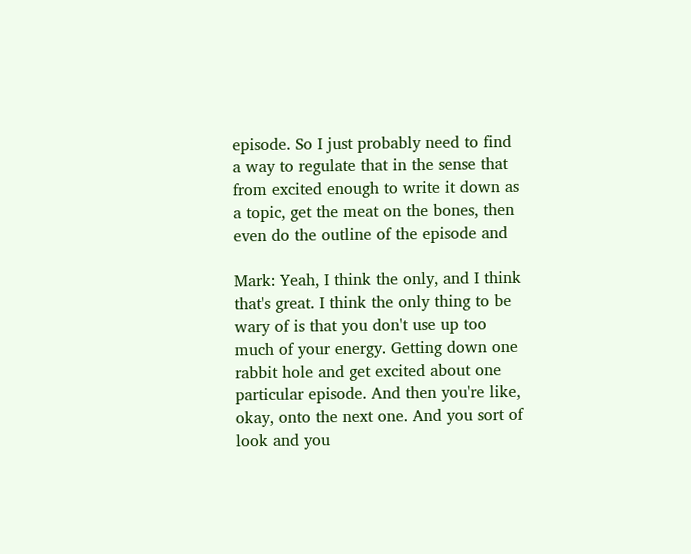episode. So I just probably need to find a way to regulate that in the sense that from excited enough to write it down as a topic, get the meat on the bones, then even do the outline of the episode and

Mark: Yeah, I think the only, and I think that's great. I think the only thing to be wary of is that you don't use up too much of your energy. Getting down one rabbit hole and get excited about one particular episode. And then you're like, okay, onto the next one. And you sort of look and you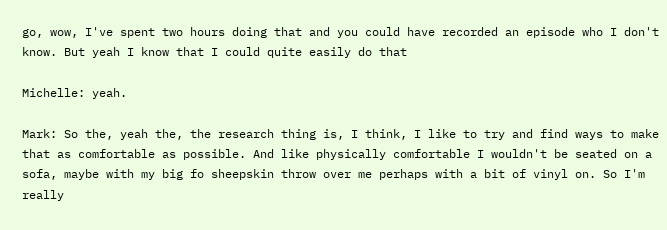go, wow, I've spent two hours doing that and you could have recorded an episode who I don't know. But yeah I know that I could quite easily do that

Michelle: yeah.

Mark: So the, yeah the, the research thing is, I think, I like to try and find ways to make that as comfortable as possible. And like physically comfortable I wouldn't be seated on a sofa, maybe with my big fo sheepskin throw over me perhaps with a bit of vinyl on. So I'm really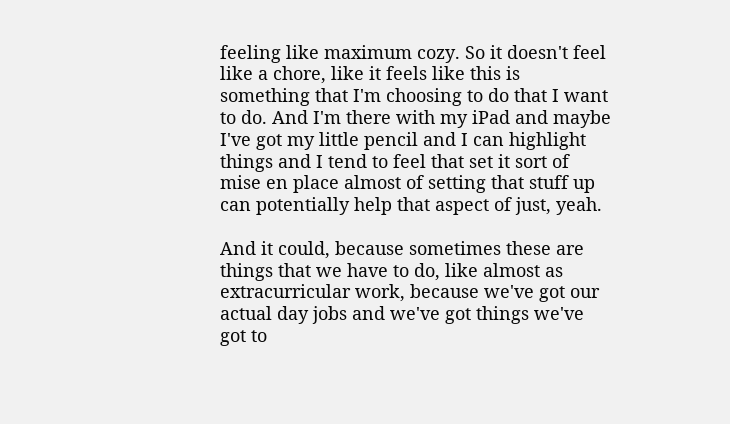feeling like maximum cozy. So it doesn't feel like a chore, like it feels like this is something that I'm choosing to do that I want to do. And I'm there with my iPad and maybe I've got my little pencil and I can highlight things and I tend to feel that set it sort of mise en place almost of setting that stuff up can potentially help that aspect of just, yeah.

And it could, because sometimes these are things that we have to do, like almost as extracurricular work, because we've got our actual day jobs and we've got things we've got to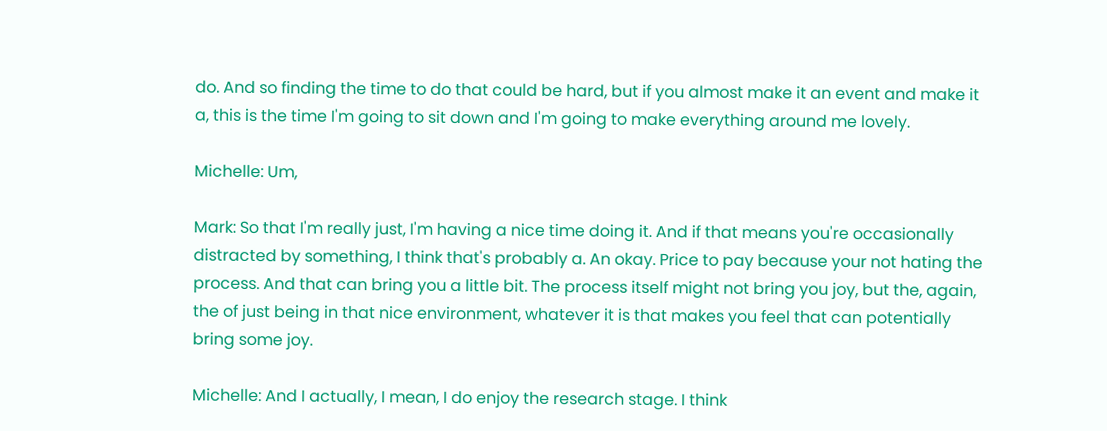do. And so finding the time to do that could be hard, but if you almost make it an event and make it a, this is the time I'm going to sit down and I'm going to make everything around me lovely.

Michelle: Um,

Mark: So that I'm really just, I'm having a nice time doing it. And if that means you're occasionally distracted by something, I think that's probably a. An okay. Price to pay because your not hating the process. And that can bring you a little bit. The process itself might not bring you joy, but the, again, the of just being in that nice environment, whatever it is that makes you feel that can potentially bring some joy.

Michelle: And I actually, I mean, I do enjoy the research stage. I think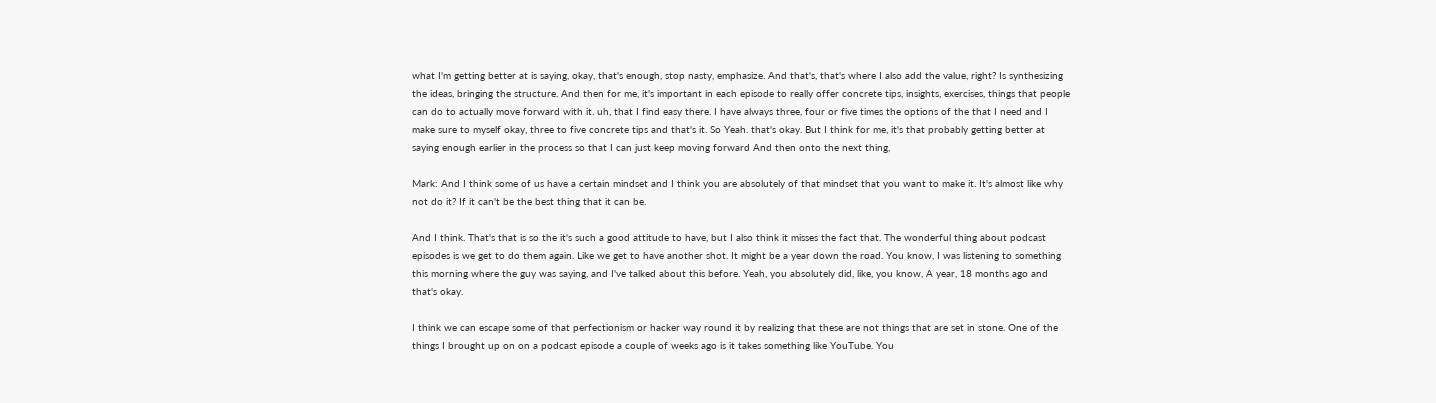what I'm getting better at is saying, okay, that's enough, stop nasty, emphasize. And that's, that's where I also add the value, right? Is synthesizing the ideas, bringing the structure. And then for me, it's important in each episode to really offer concrete tips, insights, exercises, things that people can do to actually move forward with it. uh, that I find easy there. I have always three, four or five times the options of the that I need and I make sure to myself okay, three to five concrete tips and that's it. So Yeah. that's okay. But I think for me, it's that probably getting better at saying enough earlier in the process so that I can just keep moving forward And then onto the next thing,

Mark: And I think some of us have a certain mindset and I think you are absolutely of that mindset that you want to make it. It's almost like why not do it? If it can't be the best thing that it can be.

And I think. That's that is so the it's such a good attitude to have, but I also think it misses the fact that. The wonderful thing about podcast episodes is we get to do them again. Like we get to have another shot. It might be a year down the road. You know, I was listening to something this morning where the guy was saying, and I've talked about this before. Yeah, you absolutely did, like, you know, A year, 18 months ago and that's okay.

I think we can escape some of that perfectionism or hacker way round it by realizing that these are not things that are set in stone. One of the things I brought up on on a podcast episode a couple of weeks ago is it takes something like YouTube. You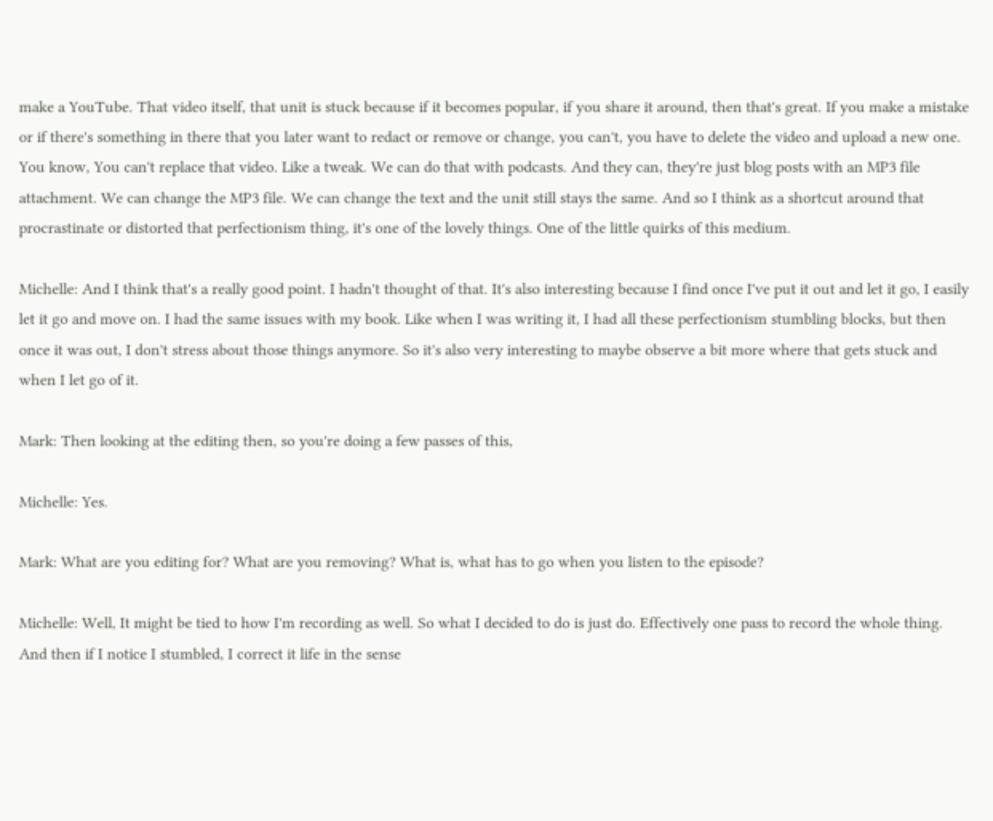make a YouTube. That video itself, that unit is stuck because if it becomes popular, if you share it around, then that's great. If you make a mistake or if there's something in there that you later want to redact or remove or change, you can't, you have to delete the video and upload a new one. You know, You can't replace that video. Like a tweak. We can do that with podcasts. And they can, they're just blog posts with an MP3 file attachment. We can change the MP3 file. We can change the text and the unit still stays the same. And so I think as a shortcut around that procrastinate or distorted that perfectionism thing, it's one of the lovely things. One of the little quirks of this medium.

Michelle: And I think that's a really good point. I hadn't thought of that. It's also interesting because I find once I've put it out and let it go, I easily let it go and move on. I had the same issues with my book. Like when I was writing it, I had all these perfectionism stumbling blocks, but then once it was out, I don't stress about those things anymore. So it's also very interesting to maybe observe a bit more where that gets stuck and when I let go of it.

Mark: Then looking at the editing then, so you're doing a few passes of this,

Michelle: Yes.

Mark: What are you editing for? What are you removing? What is, what has to go when you listen to the episode?

Michelle: Well, It might be tied to how I'm recording as well. So what I decided to do is just do. Effectively one pass to record the whole thing. And then if I notice I stumbled, I correct it life in the sense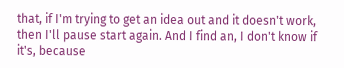that, if I'm trying to get an idea out and it doesn't work, then I'll pause start again. And I find an, I don't know if it's, because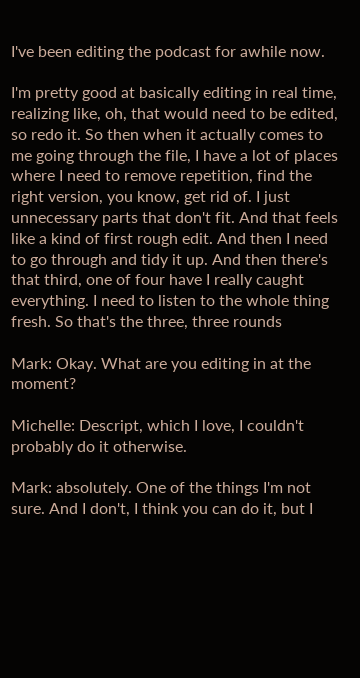I've been editing the podcast for awhile now.

I'm pretty good at basically editing in real time, realizing like, oh, that would need to be edited, so redo it. So then when it actually comes to me going through the file, I have a lot of places where I need to remove repetition, find the right version, you know, get rid of. I just unnecessary parts that don't fit. And that feels like a kind of first rough edit. And then I need to go through and tidy it up. And then there's that third, one of four have I really caught everything. I need to listen to the whole thing fresh. So that's the three, three rounds

Mark: Okay. What are you editing in at the moment?

Michelle: Descript, which I love, I couldn't probably do it otherwise.

Mark: absolutely. One of the things I'm not sure. And I don't, I think you can do it, but I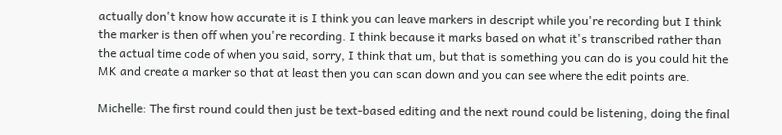actually don't know how accurate it is I think you can leave markers in descript while you're recording but I think the marker is then off when you're recording. I think because it marks based on what it's transcribed rather than the actual time code of when you said, sorry, I think that um, but that is something you can do is you could hit the MK and create a marker so that at least then you can scan down and you can see where the edit points are.

Michelle: The first round could then just be text-based editing and the next round could be listening, doing the final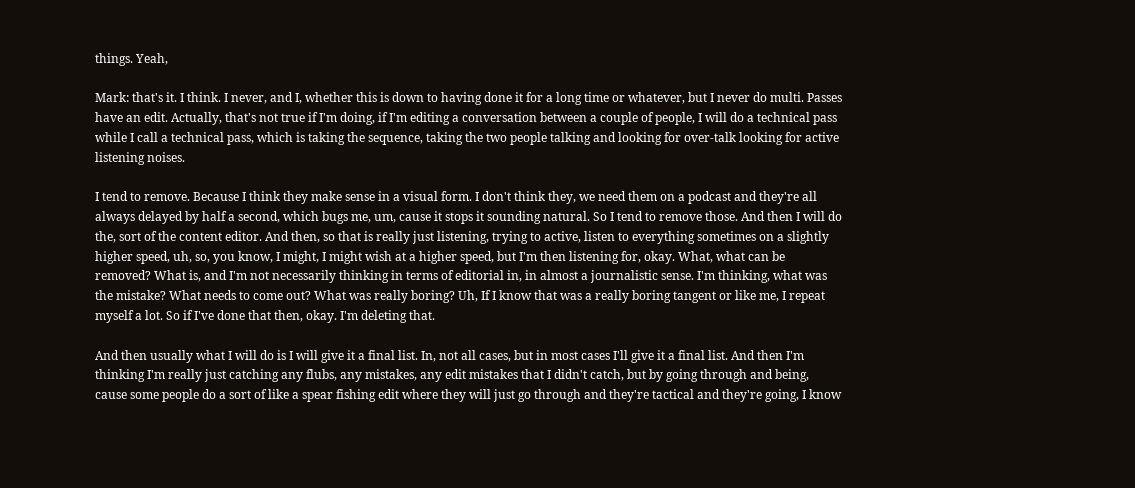things. Yeah,

Mark: that's it. I think. I never, and I, whether this is down to having done it for a long time or whatever, but I never do multi. Passes have an edit. Actually, that's not true if I'm doing, if I'm editing a conversation between a couple of people, I will do a technical pass while I call a technical pass, which is taking the sequence, taking the two people talking and looking for over-talk looking for active listening noises.

I tend to remove. Because I think they make sense in a visual form. I don't think they, we need them on a podcast and they're all always delayed by half a second, which bugs me, um, cause it stops it sounding natural. So I tend to remove those. And then I will do the, sort of the content editor. And then, so that is really just listening, trying to active, listen to everything sometimes on a slightly higher speed, uh, so, you know, I might, I might wish at a higher speed, but I'm then listening for, okay. What, what can be removed? What is, and I'm not necessarily thinking in terms of editorial in, in almost a journalistic sense. I'm thinking, what was the mistake? What needs to come out? What was really boring? Uh, If I know that was a really boring tangent or like me, I repeat myself a lot. So if I've done that then, okay. I'm deleting that.

And then usually what I will do is I will give it a final list. In, not all cases, but in most cases I'll give it a final list. And then I'm thinking I'm really just catching any flubs, any mistakes, any edit mistakes that I didn't catch, but by going through and being, cause some people do a sort of like a spear fishing edit where they will just go through and they're tactical and they're going, I know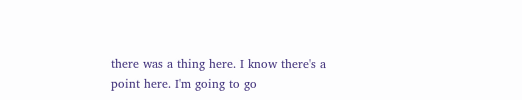there was a thing here. I know there's a point here. I'm going to go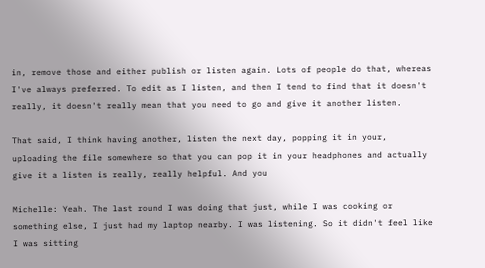in, remove those and either publish or listen again. Lots of people do that, whereas I've always preferred. To edit as I listen, and then I tend to find that it doesn't really, it doesn't really mean that you need to go and give it another listen.

That said, I think having another, listen the next day, popping it in your, uploading the file somewhere so that you can pop it in your headphones and actually give it a listen is really, really helpful. And you

Michelle: Yeah. The last round I was doing that just, while I was cooking or something else, I just had my laptop nearby. I was listening. So it didn't feel like I was sitting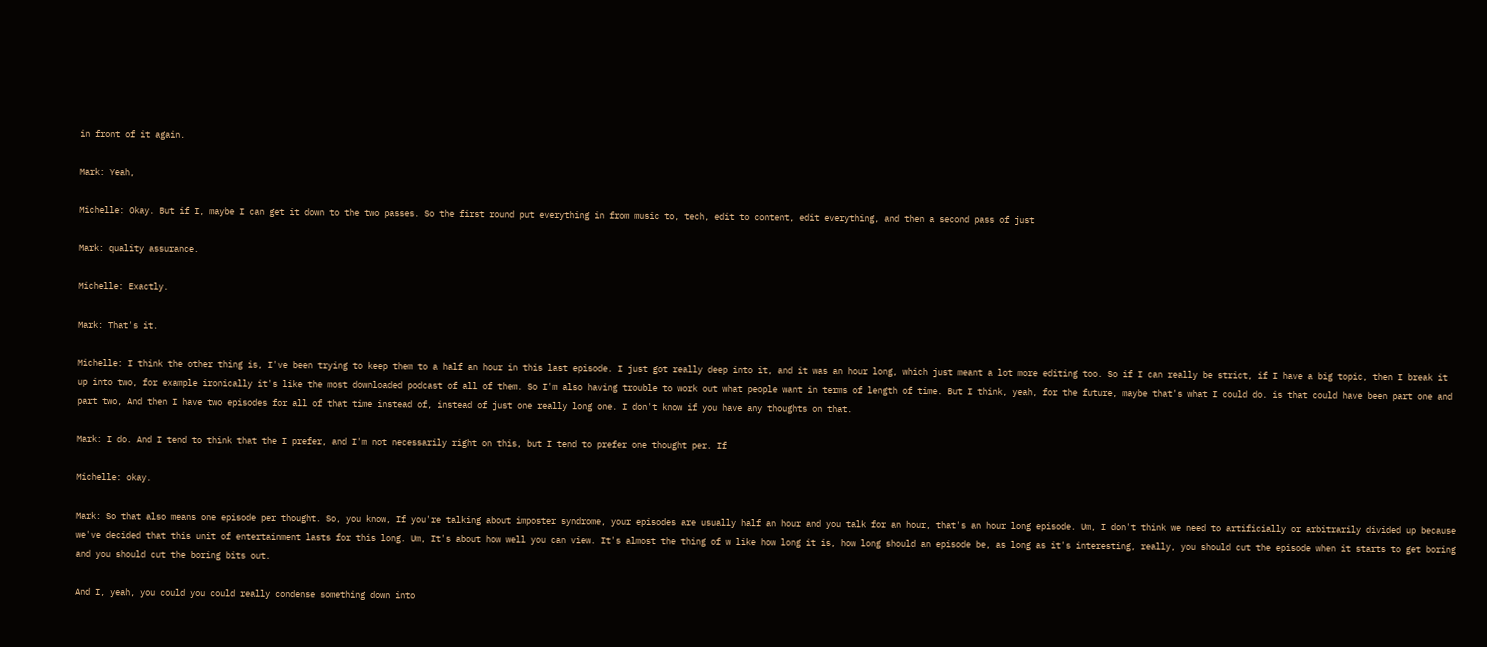in front of it again.

Mark: Yeah,

Michelle: Okay. But if I, maybe I can get it down to the two passes. So the first round put everything in from music to, tech, edit to content, edit everything, and then a second pass of just

Mark: quality assurance.

Michelle: Exactly.

Mark: That's it.

Michelle: I think the other thing is, I've been trying to keep them to a half an hour in this last episode. I just got really deep into it, and it was an hour long, which just meant a lot more editing too. So if I can really be strict, if I have a big topic, then I break it up into two, for example ironically it's like the most downloaded podcast of all of them. So I'm also having trouble to work out what people want in terms of length of time. But I think, yeah, for the future, maybe that's what I could do. is that could have been part one and part two, And then I have two episodes for all of that time instead of, instead of just one really long one. I don't know if you have any thoughts on that.

Mark: I do. And I tend to think that the I prefer, and I'm not necessarily right on this, but I tend to prefer one thought per. If

Michelle: okay.

Mark: So that also means one episode per thought. So, you know, If you're talking about imposter syndrome, your episodes are usually half an hour and you talk for an hour, that's an hour long episode. Um, I don't think we need to artificially or arbitrarily divided up because we've decided that this unit of entertainment lasts for this long. Um, It's about how well you can view. It's almost the thing of w like how long it is, how long should an episode be, as long as it's interesting, really, you should cut the episode when it starts to get boring and you should cut the boring bits out.

And I, yeah, you could you could really condense something down into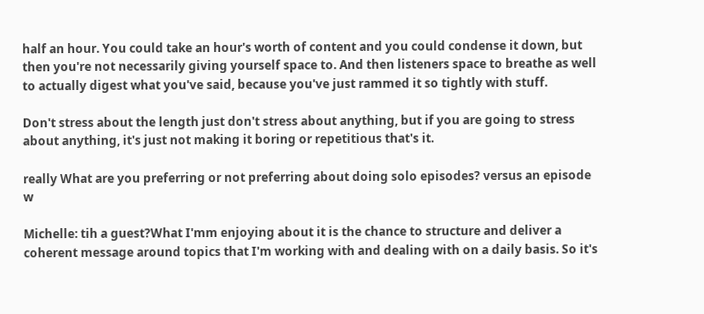half an hour. You could take an hour's worth of content and you could condense it down, but then you're not necessarily giving yourself space to. And then listeners space to breathe as well to actually digest what you've said, because you've just rammed it so tightly with stuff.

Don't stress about the length just don't stress about anything, but if you are going to stress about anything, it's just not making it boring or repetitious that's it.

really What are you preferring or not preferring about doing solo episodes? versus an episode w

Michelle: tih a guest?What I'mm enjoying about it is the chance to structure and deliver a coherent message around topics that I'm working with and dealing with on a daily basis. So it's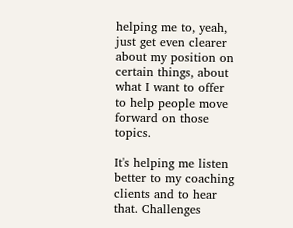helping me to, yeah, just get even clearer about my position on certain things, about what I want to offer to help people move forward on those topics.

It's helping me listen better to my coaching clients and to hear that. Challenges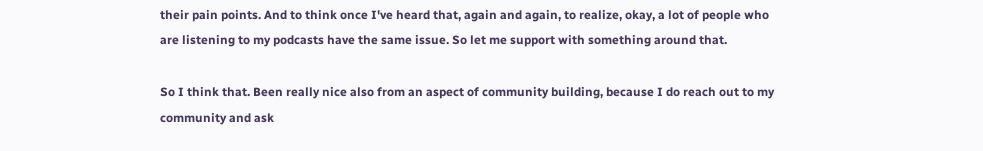their pain points. And to think once I've heard that, again and again, to realize, okay, a lot of people who are listening to my podcasts have the same issue. So let me support with something around that.

So I think that. Been really nice also from an aspect of community building, because I do reach out to my community and ask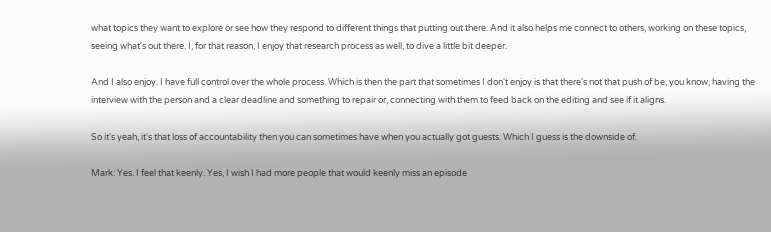what topics they want to explore or see how they respond to different things that putting out there. And it also helps me connect to others, working on these topics, seeing what's out there. I, for that reason, I enjoy that research process as well, to dive a little bit deeper.

And I also enjoy. I have full control over the whole process. Which is then the part that sometimes I don't enjoy is that there's not that push of be, you know, having the interview with the person and a clear deadline and something to repair or, connecting with them to feed back on the editing and see if it aligns.

So it's yeah, it's that loss of accountability then you can sometimes have when you actually got guests. Which I guess is the downside of.

Mark: Yes. I feel that keenly. Yes, I wish I had more people that would keenly miss an episode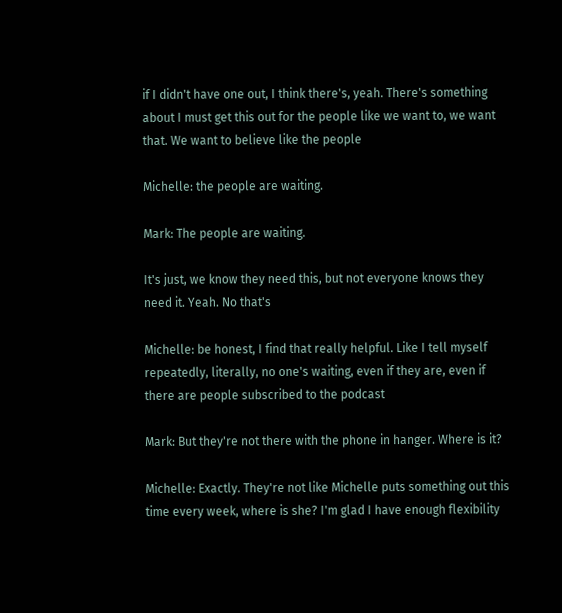if I didn't have one out, I think there's, yeah. There's something about I must get this out for the people like we want to, we want that. We want to believe like the people

Michelle: the people are waiting.

Mark: The people are waiting.

It's just, we know they need this, but not everyone knows they need it. Yeah. No that's

Michelle: be honest, I find that really helpful. Like I tell myself repeatedly, literally, no one's waiting, even if they are, even if there are people subscribed to the podcast

Mark: But they're not there with the phone in hanger. Where is it?

Michelle: Exactly. They're not like Michelle puts something out this time every week, where is she? I'm glad I have enough flexibility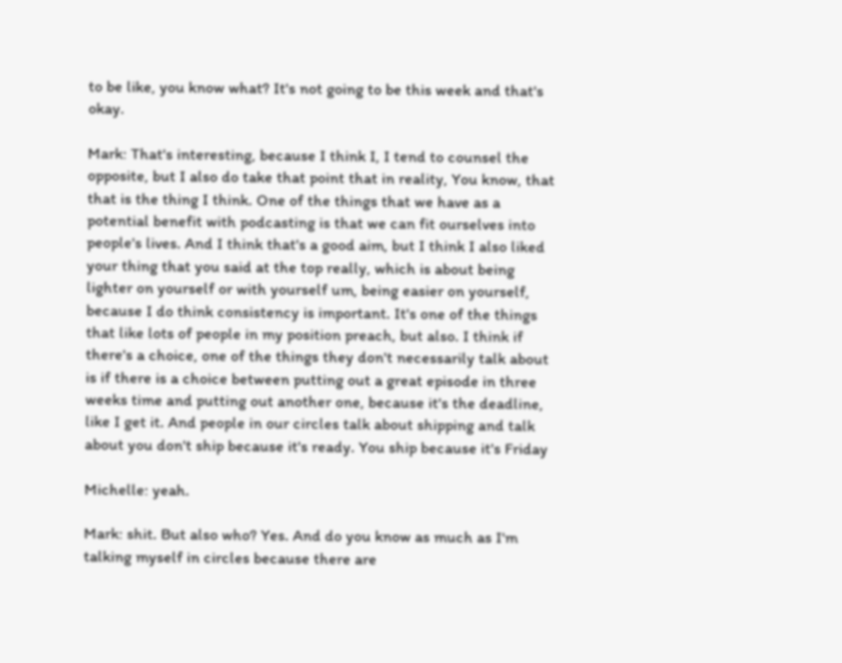to be like, you know what? It's not going to be this week and that's okay.

Mark: That's interesting, because I think I, I tend to counsel the opposite, but I also do take that point that in reality, You know, that that is the thing I think. One of the things that we have as a potential benefit with podcasting is that we can fit ourselves into people's lives. And I think that's a good aim, but I think I also liked your thing that you said at the top really, which is about being lighter on yourself or with yourself um, being easier on yourself, because I do think consistency is important. It's one of the things that like lots of people in my position preach, but also. I think if there's a choice, one of the things they don't necessarily talk about is if there is a choice between putting out a great episode in three weeks time and putting out another one, because it's the deadline, like I get it. And people in our circles talk about shipping and talk about you don't ship because it's ready. You ship because it's Friday

Michelle: yeah.

Mark: shit. But also who? Yes. And do you know as much as I'm talking myself in circles because there are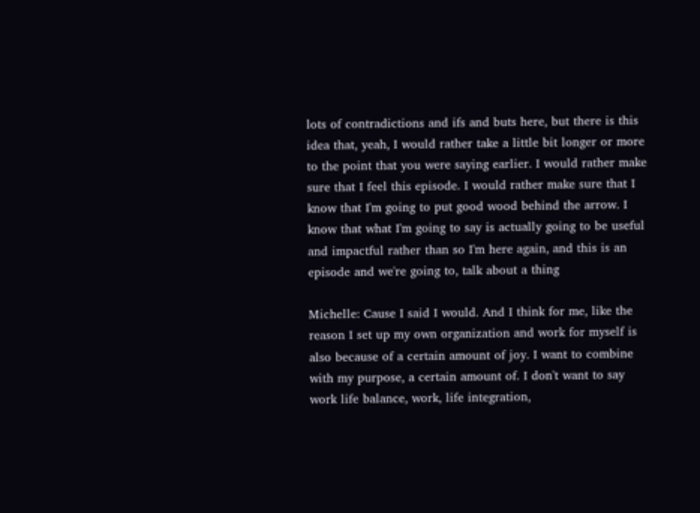lots of contradictions and ifs and buts here, but there is this idea that, yeah, I would rather take a little bit longer or more to the point that you were saying earlier. I would rather make sure that I feel this episode. I would rather make sure that I know that I'm going to put good wood behind the arrow. I know that what I'm going to say is actually going to be useful and impactful rather than so I'm here again, and this is an episode and we're going to, talk about a thing

Michelle: Cause I said I would. And I think for me, like the reason I set up my own organization and work for myself is also because of a certain amount of joy. I want to combine with my purpose, a certain amount of. I don't want to say work life balance, work, life integration,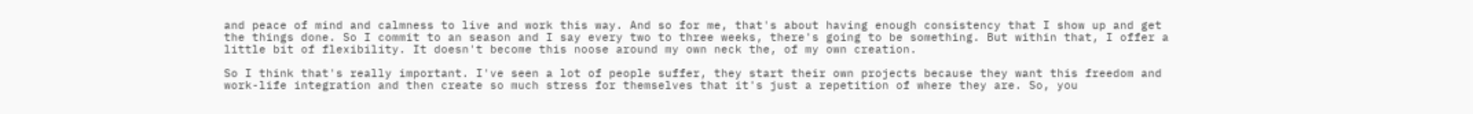and peace of mind and calmness to live and work this way. And so for me, that's about having enough consistency that I show up and get the things done. So I commit to an season and I say every two to three weeks, there's going to be something. But within that, I offer a little bit of flexibility. It doesn't become this noose around my own neck the, of my own creation.

So I think that's really important. I've seen a lot of people suffer, they start their own projects because they want this freedom and work-life integration and then create so much stress for themselves that it's just a repetition of where they are. So, you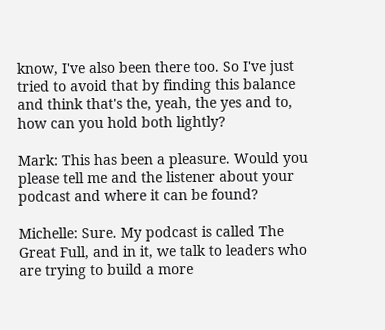know, I've also been there too. So I've just tried to avoid that by finding this balance and think that's the, yeah, the yes and to, how can you hold both lightly?

Mark: This has been a pleasure. Would you please tell me and the listener about your podcast and where it can be found?

Michelle: Sure. My podcast is called The Great Full, and in it, we talk to leaders who are trying to build a more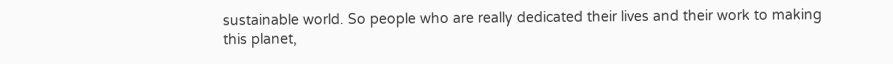sustainable world. So people who are really dedicated their lives and their work to making this planet,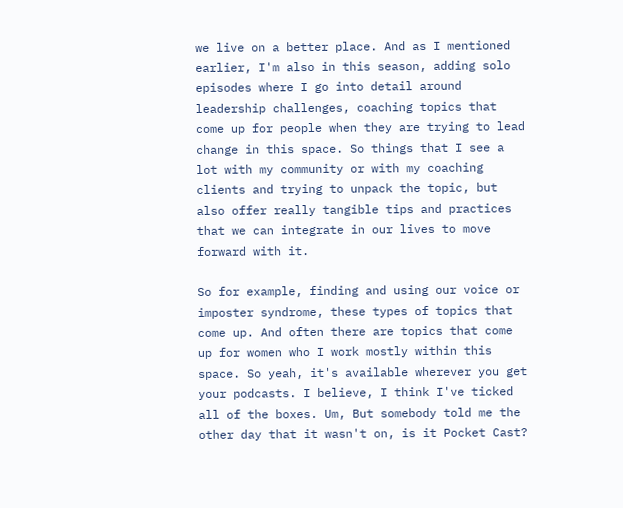we live on a better place. And as I mentioned earlier, I'm also in this season, adding solo episodes where I go into detail around leadership challenges, coaching topics that come up for people when they are trying to lead change in this space. So things that I see a lot with my community or with my coaching clients and trying to unpack the topic, but also offer really tangible tips and practices that we can integrate in our lives to move forward with it.

So for example, finding and using our voice or imposter syndrome, these types of topics that come up. And often there are topics that come up for women who I work mostly within this space. So yeah, it's available wherever you get your podcasts. I believe, I think I've ticked all of the boxes. Um, But somebody told me the other day that it wasn't on, is it Pocket Cast?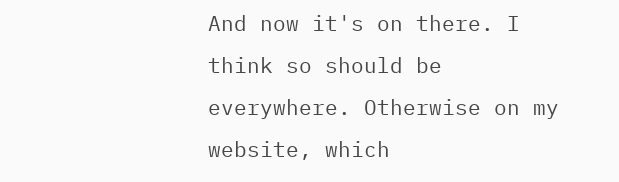And now it's on there. I think so should be everywhere. Otherwise on my website, which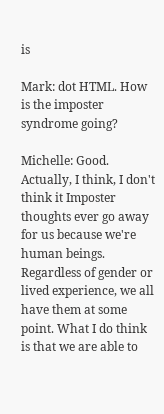is

Mark: dot HTML. How is the imposter syndrome going?

Michelle: Good. Actually, I think, I don't think it Imposter thoughts ever go away for us because we're human beings. Regardless of gender or lived experience, we all have them at some point. What I do think is that we are able to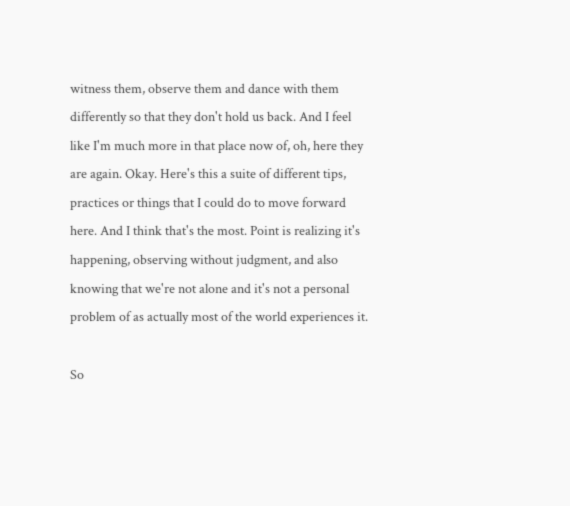witness them, observe them and dance with them differently so that they don't hold us back. And I feel like I'm much more in that place now of, oh, here they are again. Okay. Here's this a suite of different tips, practices or things that I could do to move forward here. And I think that's the most. Point is realizing it's happening, observing without judgment, and also knowing that we're not alone and it's not a personal problem of as actually most of the world experiences it.

So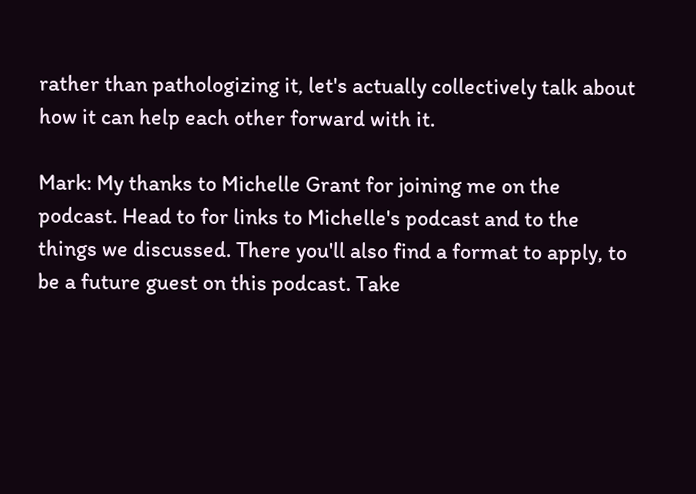rather than pathologizing it, let's actually collectively talk about how it can help each other forward with it.

Mark: My thanks to Michelle Grant for joining me on the podcast. Head to for links to Michelle's podcast and to the things we discussed. There you'll also find a format to apply, to be a future guest on this podcast. Take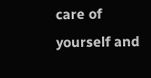care of yourself and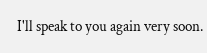I'll speak to you again very soon.